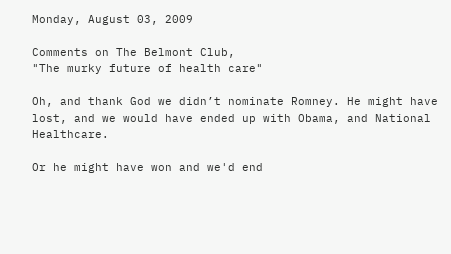Monday, August 03, 2009

Comments on The Belmont Club,
"The murky future of health care"

Oh, and thank God we didn’t nominate Romney. He might have lost, and we would have ended up with Obama, and National Healthcare.

Or he might have won and we'd end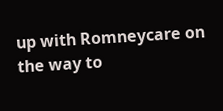up with Romneycare on the way to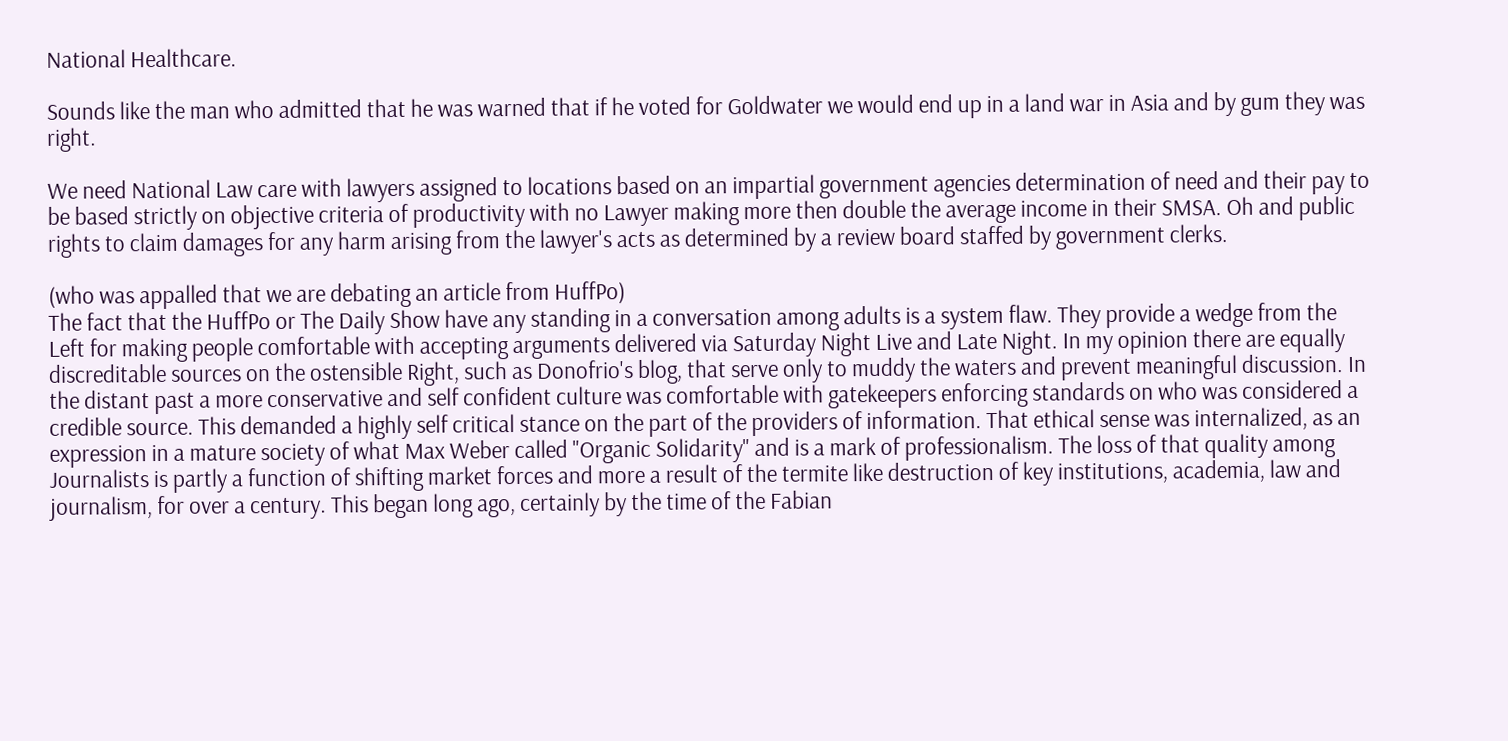National Healthcare.

Sounds like the man who admitted that he was warned that if he voted for Goldwater we would end up in a land war in Asia and by gum they was right.

We need National Law care with lawyers assigned to locations based on an impartial government agencies determination of need and their pay to be based strictly on objective criteria of productivity with no Lawyer making more then double the average income in their SMSA. Oh and public rights to claim damages for any harm arising from the lawyer's acts as determined by a review board staffed by government clerks.

(who was appalled that we are debating an article from HuffPo)
The fact that the HuffPo or The Daily Show have any standing in a conversation among adults is a system flaw. They provide a wedge from the Left for making people comfortable with accepting arguments delivered via Saturday Night Live and Late Night. In my opinion there are equally discreditable sources on the ostensible Right, such as Donofrio's blog, that serve only to muddy the waters and prevent meaningful discussion. In the distant past a more conservative and self confident culture was comfortable with gatekeepers enforcing standards on who was considered a credible source. This demanded a highly self critical stance on the part of the providers of information. That ethical sense was internalized, as an expression in a mature society of what Max Weber called "Organic Solidarity" and is a mark of professionalism. The loss of that quality among Journalists is partly a function of shifting market forces and more a result of the termite like destruction of key institutions, academia, law and journalism, for over a century. This began long ago, certainly by the time of the Fabian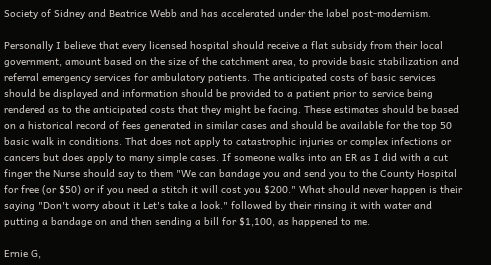Society of Sidney and Beatrice Webb and has accelerated under the label post-modernism.

Personally I believe that every licensed hospital should receive a flat subsidy from their local government, amount based on the size of the catchment area, to provide basic stabilization and referral emergency services for ambulatory patients. The anticipated costs of basic services should be displayed and information should be provided to a patient prior to service being rendered as to the anticipated costs that they might be facing. These estimates should be based on a historical record of fees generated in similar cases and should be available for the top 50 basic walk in conditions. That does not apply to catastrophic injuries or complex infections or cancers but does apply to many simple cases. If someone walks into an ER as I did with a cut finger the Nurse should say to them "We can bandage you and send you to the County Hospital for free (or $50) or if you need a stitch it will cost you $200." What should never happen is their saying "Don't worry about it Let's take a look." followed by their rinsing it with water and putting a bandage on and then sending a bill for $1,100, as happened to me.

Ernie G,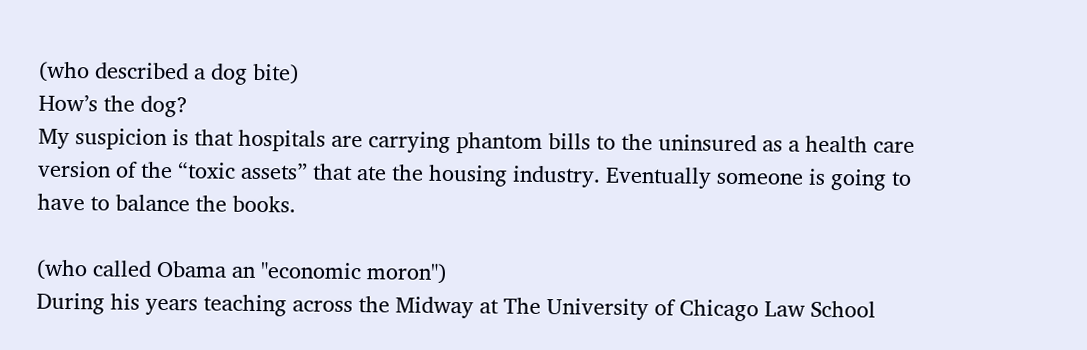(who described a dog bite)
How’s the dog?
My suspicion is that hospitals are carrying phantom bills to the uninsured as a health care version of the “toxic assets” that ate the housing industry. Eventually someone is going to have to balance the books.

(who called Obama an "economic moron")
During his years teaching across the Midway at The University of Chicago Law School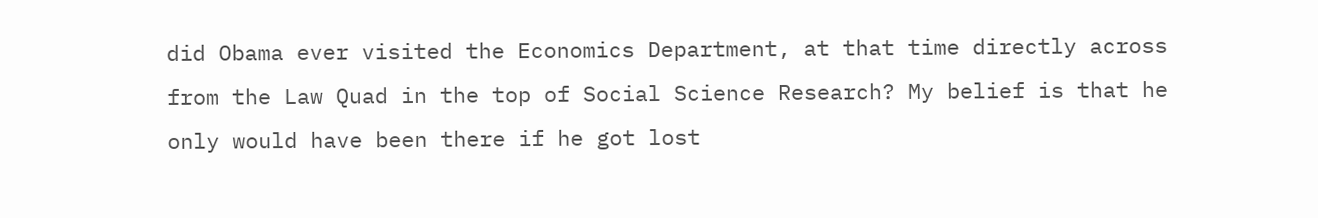did Obama ever visited the Economics Department, at that time directly across from the Law Quad in the top of Social Science Research? My belief is that he only would have been there if he got lost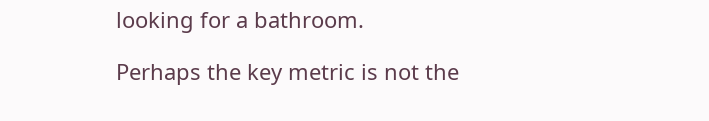looking for a bathroom.

Perhaps the key metric is not the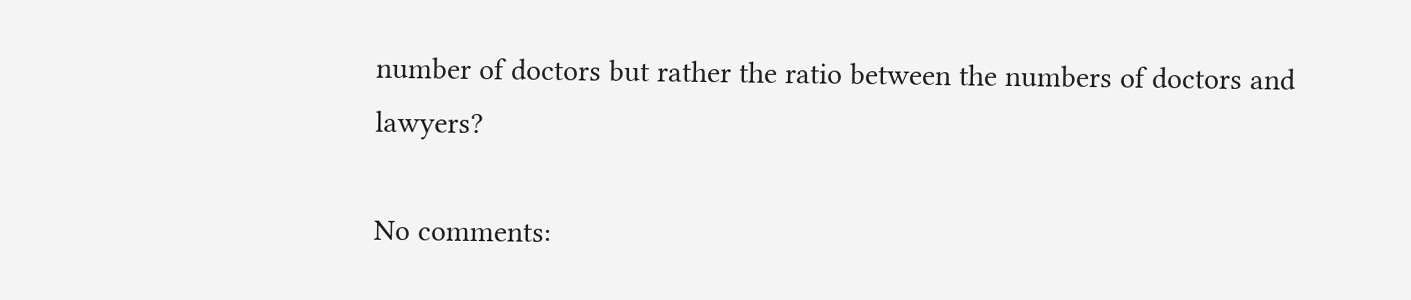number of doctors but rather the ratio between the numbers of doctors and lawyers?

No comments: